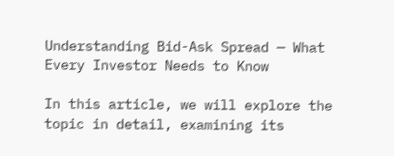Understanding Bid-Ask Spread — What Every Investor Needs to Know

In this article, we will explore the topic in detail, examining its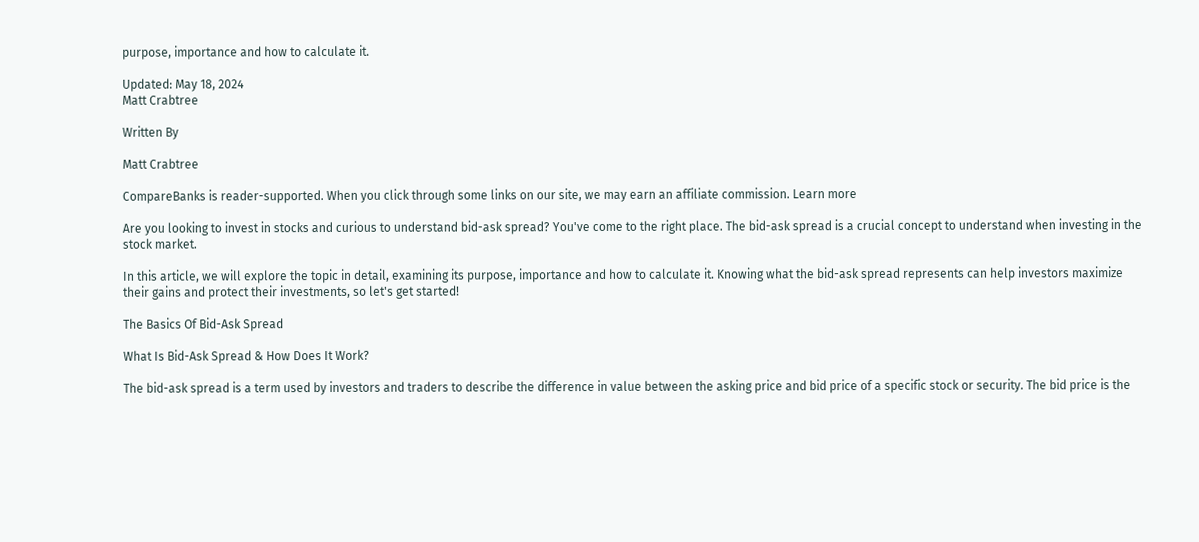purpose, importance and how to calculate it.

Updated: May 18, 2024
Matt Crabtree

Written By

Matt Crabtree

CompareBanks is reader-supported. When you click through some links on our site, we may earn an affiliate commission. Learn more

Are you looking to invest in stocks and curious to understand bid-ask spread? You've come to the right place. The bid-ask spread is a crucial concept to understand when investing in the stock market.

In this article, we will explore the topic in detail, examining its purpose, importance and how to calculate it. Knowing what the bid-ask spread represents can help investors maximize their gains and protect their investments, so let's get started!

The Basics Of Bid-Ask Spread

What Is Bid-Ask Spread & How Does It Work?

The bid-ask spread is a term used by investors and traders to describe the difference in value between the asking price and bid price of a specific stock or security. The bid price is the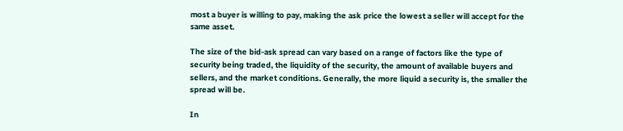most a buyer is willing to pay, making the ask price the lowest a seller will accept for the same asset.

The size of the bid-ask spread can vary based on a range of factors like the type of security being traded, the liquidity of the security, the amount of available buyers and sellers, and the market conditions. Generally, the more liquid a security is, the smaller the spread will be.

In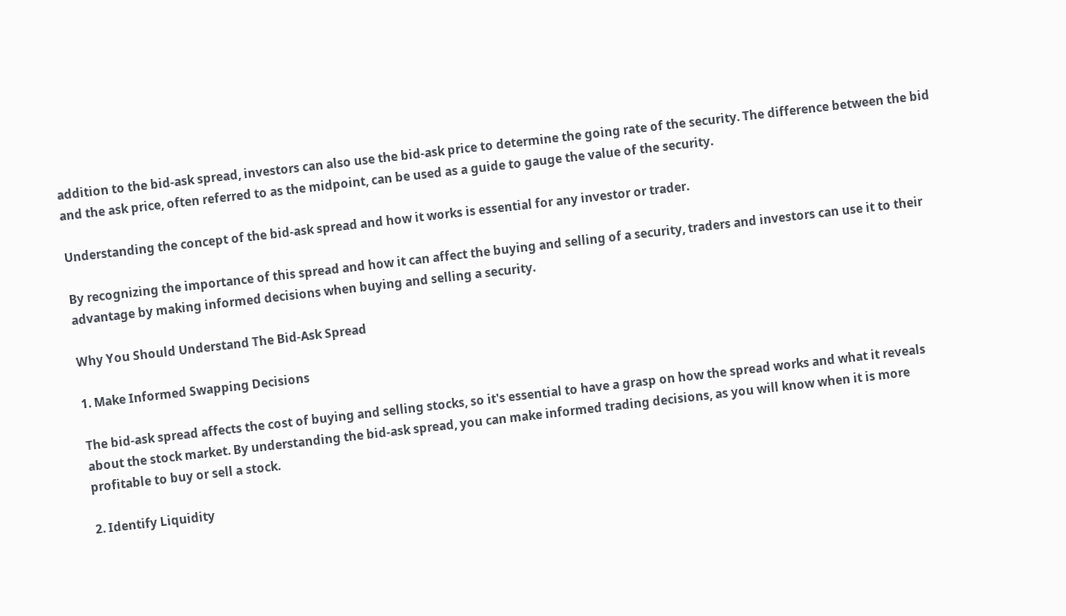addition to the bid-ask spread, investors can also use the bid-ask price to determine the going rate of the security. The difference between the bid and the ask price, often referred to as the midpoint, can be used as a guide to gauge the value of the security.

Understanding the concept of the bid-ask spread and how it works is essential for any investor or trader.

By recognizing the importance of this spread and how it can affect the buying and selling of a security, traders and investors can use it to their advantage by making informed decisions when buying and selling a security.

Why You Should Understand The Bid-Ask Spread

1. Make Informed Swapping Decisions

The bid-ask spread affects the cost of buying and selling stocks, so it's essential to have a grasp on how the spread works and what it reveals about the stock market. By understanding the bid-ask spread, you can make informed trading decisions, as you will know when it is more profitable to buy or sell a stock.

2. Identify Liquidity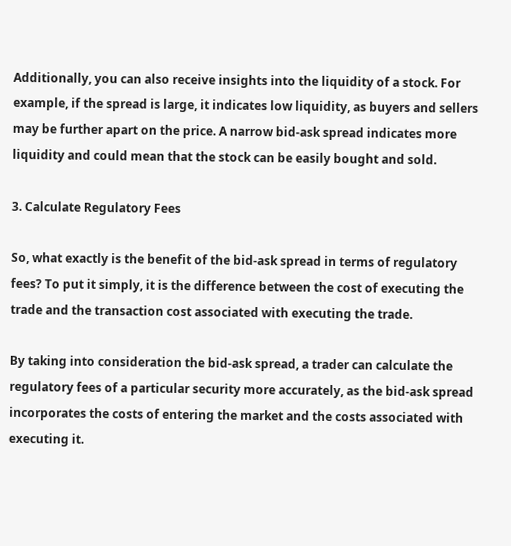Additionally, you can also receive insights into the liquidity of a stock. For example, if the spread is large, it indicates low liquidity, as buyers and sellers may be further apart on the price. A narrow bid-ask spread indicates more liquidity and could mean that the stock can be easily bought and sold.

3. Calculate Regulatory Fees

So, what exactly is the benefit of the bid-ask spread in terms of regulatory fees? To put it simply, it is the difference between the cost of executing the trade and the transaction cost associated with executing the trade.

By taking into consideration the bid-ask spread, a trader can calculate the regulatory fees of a particular security more accurately, as the bid-ask spread incorporates the costs of entering the market and the costs associated with executing it.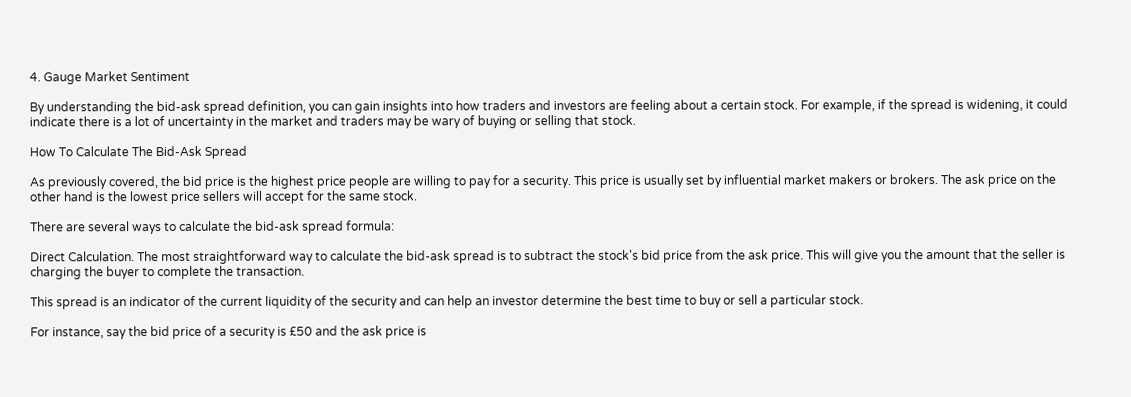4. Gauge Market Sentiment

By understanding the bid-ask spread definition, you can gain insights into how traders and investors are feeling about a certain stock. For example, if the spread is widening, it could indicate there is a lot of uncertainty in the market and traders may be wary of buying or selling that stock.

How To Calculate The Bid-Ask Spread

As previously covered, the bid price is the highest price people are willing to pay for a security. This price is usually set by influential market makers or brokers. The ask price on the other hand is the lowest price sellers will accept for the same stock.

There are several ways to calculate the bid-ask spread formula:

Direct Calculation. The most straightforward way to calculate the bid-ask spread is to subtract the stock's bid price from the ask price. This will give you the amount that the seller is charging the buyer to complete the transaction.

This spread is an indicator of the current liquidity of the security and can help an investor determine the best time to buy or sell a particular stock.

For instance, say the bid price of a security is £50 and the ask price is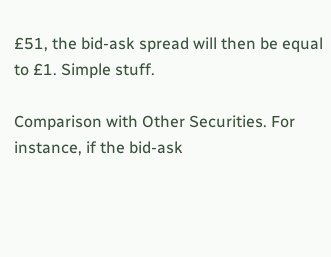£51, the bid-ask spread will then be equal to £1. Simple stuff.

Comparison with Other Securities. For instance, if the bid-ask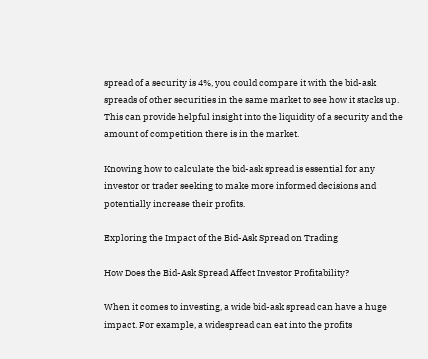spread of a security is 4%, you could compare it with the bid-ask spreads of other securities in the same market to see how it stacks up. This can provide helpful insight into the liquidity of a security and the amount of competition there is in the market.

Knowing how to calculate the bid-ask spread is essential for any investor or trader seeking to make more informed decisions and potentially increase their profits.

Exploring the Impact of the Bid-Ask Spread on Trading

How Does the Bid-Ask Spread Affect Investor Profitability?

When it comes to investing, a wide bid-ask spread can have a huge impact. For example, a widespread can eat into the profits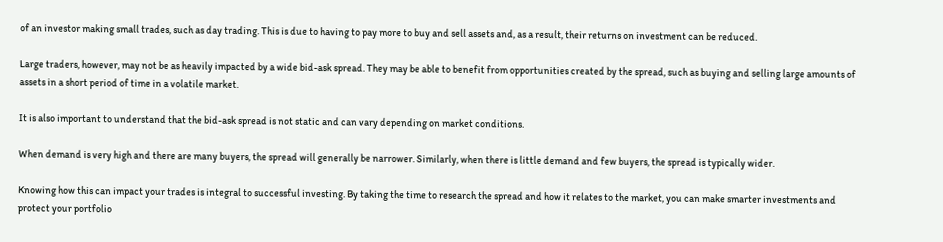of an investor making small trades, such as day trading. This is due to having to pay more to buy and sell assets and, as a result, their returns on investment can be reduced.

Large traders, however, may not be as heavily impacted by a wide bid-ask spread. They may be able to benefit from opportunities created by the spread, such as buying and selling large amounts of assets in a short period of time in a volatile market.

It is also important to understand that the bid-ask spread is not static and can vary depending on market conditions.

When demand is very high and there are many buyers, the spread will generally be narrower. Similarly, when there is little demand and few buyers, the spread is typically wider.

Knowing how this can impact your trades is integral to successful investing. By taking the time to research the spread and how it relates to the market, you can make smarter investments and protect your portfolio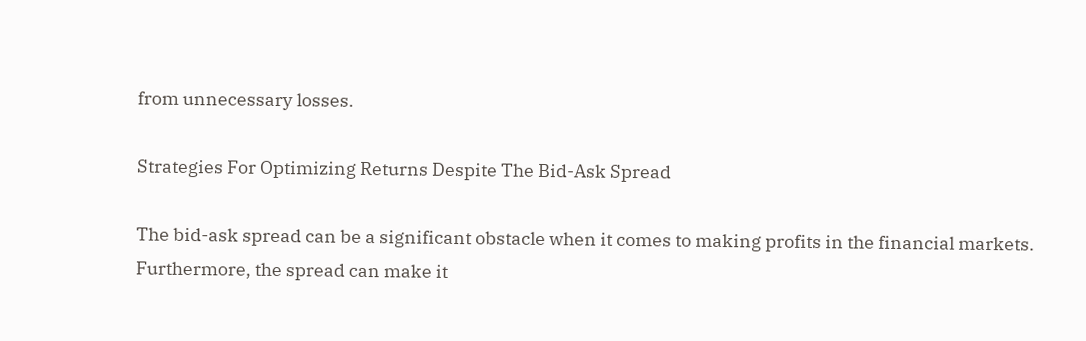from unnecessary losses.

Strategies For Optimizing Returns Despite The Bid-Ask Spread

The bid-ask spread can be a significant obstacle when it comes to making profits in the financial markets. Furthermore, the spread can make it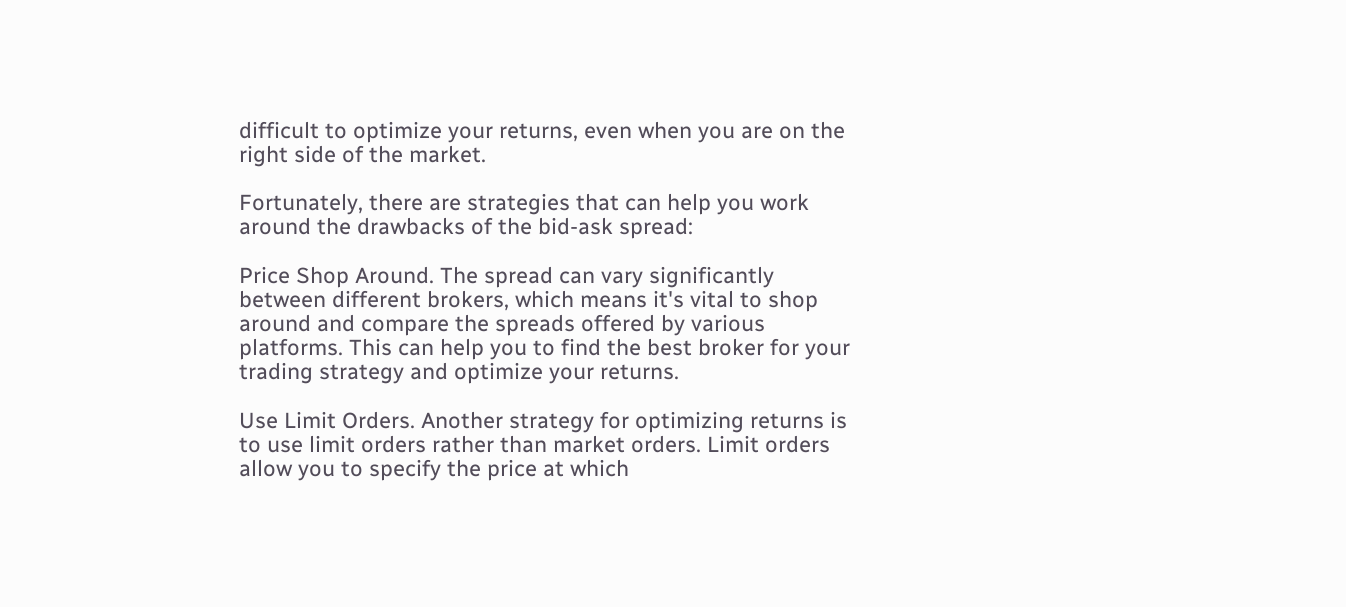difficult to optimize your returns, even when you are on the right side of the market.

Fortunately, there are strategies that can help you work around the drawbacks of the bid-ask spread:

Price Shop Around. The spread can vary significantly between different brokers, which means it's vital to shop around and compare the spreads offered by various platforms. This can help you to find the best broker for your trading strategy and optimize your returns.

Use Limit Orders. Another strategy for optimizing returns is to use limit orders rather than market orders. Limit orders allow you to specify the price at which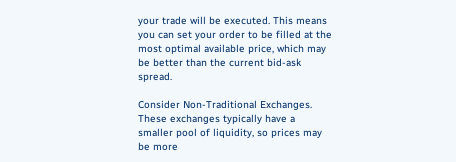your trade will be executed. This means you can set your order to be filled at the most optimal available price, which may be better than the current bid-ask spread.

Consider Non-Traditional Exchanges. These exchanges typically have a smaller pool of liquidity, so prices may be more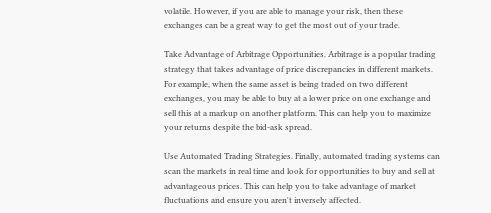volatile. However, if you are able to manage your risk, then these exchanges can be a great way to get the most out of your trade.

Take Advantage of Arbitrage Opportunities. Arbitrage is a popular trading strategy that takes advantage of price discrepancies in different markets. For example, when the same asset is being traded on two different exchanges, you may be able to buy at a lower price on one exchange and sell this at a markup on another platform. This can help you to maximize your returns despite the bid-ask spread.

Use Automated Trading Strategies. Finally, automated trading systems can scan the markets in real time and look for opportunities to buy and sell at advantageous prices. This can help you to take advantage of market fluctuations and ensure you aren't inversely affected.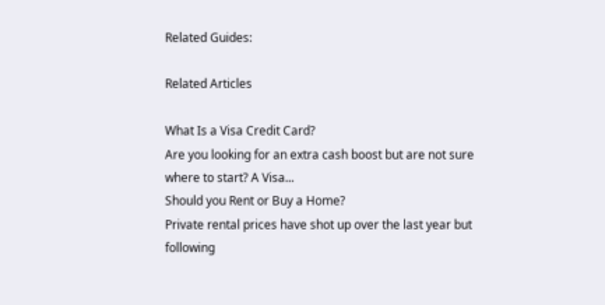Related Guides:

Related Articles

What Is a Visa Credit Card?
Are you looking for an extra cash boost but are not sure where to start? A Visa...
Should you Rent or Buy a Home?
Private rental prices have shot up over the last year but following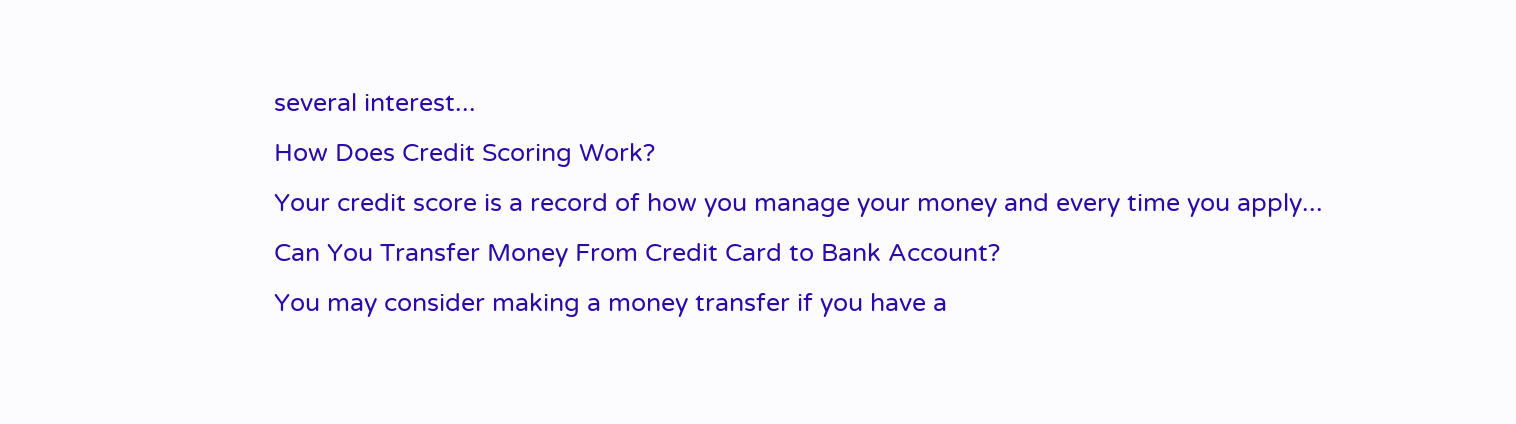several interest...
How Does Credit Scoring Work?
Your credit score is a record of how you manage your money and every time you apply...
Can You Transfer Money From Credit Card to Bank Account?
You may consider making a money transfer if you have a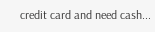credit card and need cash...